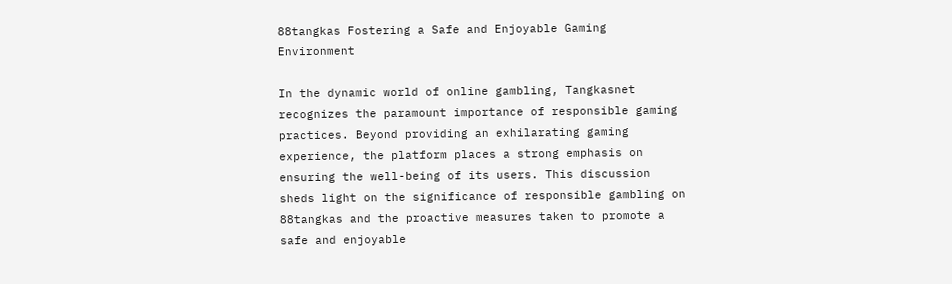88tangkas Fostering a Safe and Enjoyable Gaming Environment

In the dynamic world of online gambling, Tangkasnet recognizes the paramount importance of responsible gaming practices. Beyond providing an exhilarating gaming experience, the platform places a strong emphasis on ensuring the well-being of its users. This discussion sheds light on the significance of responsible gambling on 88tangkas and the proactive measures taken to promote a safe and enjoyable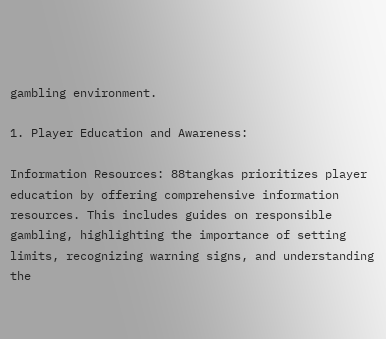gambling environment.

1. Player Education and Awareness:

Information Resources: 88tangkas prioritizes player education by offering comprehensive information resources. This includes guides on responsible gambling, highlighting the importance of setting limits, recognizing warning signs, and understanding the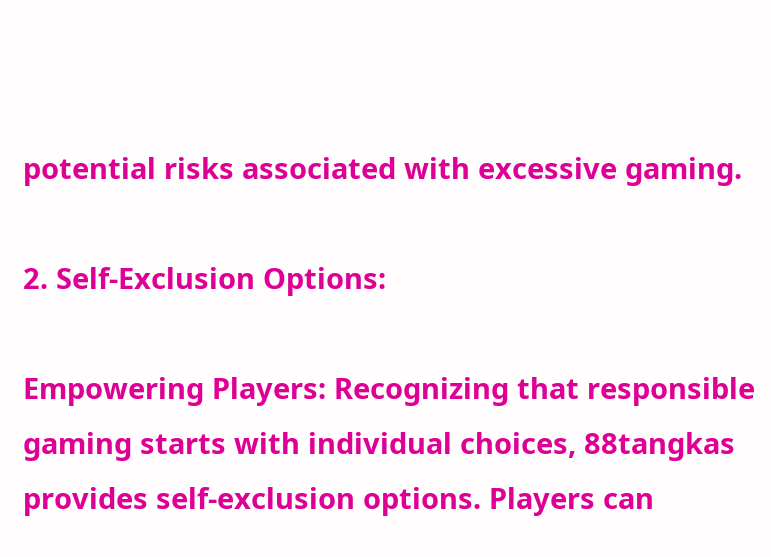potential risks associated with excessive gaming.

2. Self-Exclusion Options:

Empowering Players: Recognizing that responsible gaming starts with individual choices, 88tangkas provides self-exclusion options. Players can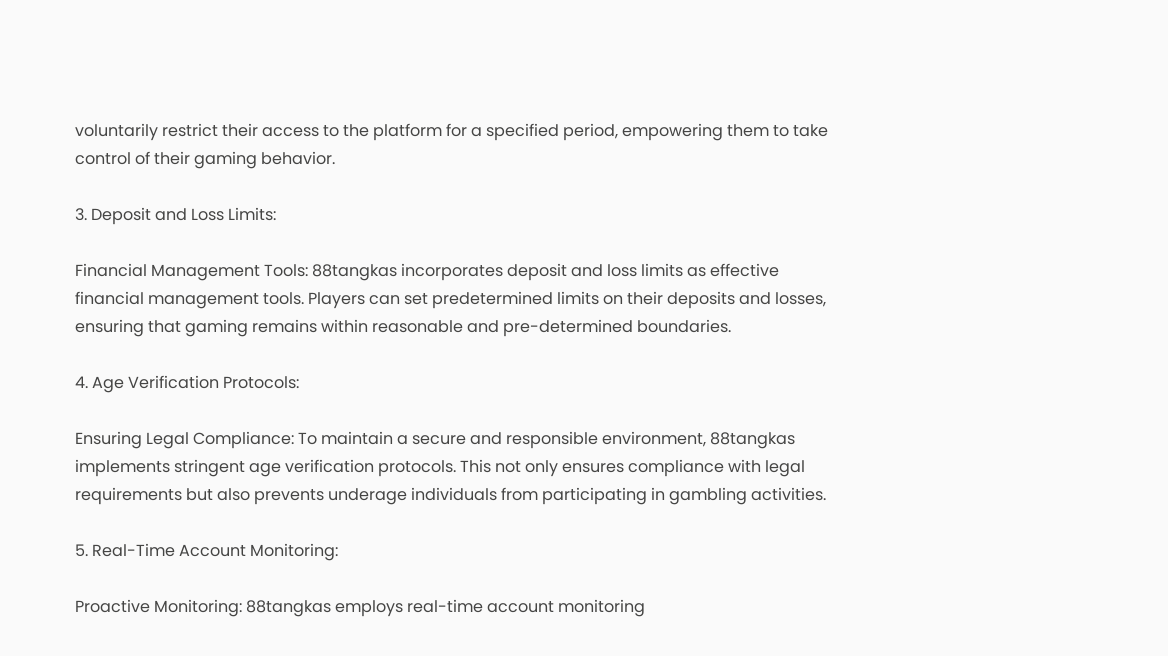voluntarily restrict their access to the platform for a specified period, empowering them to take control of their gaming behavior.

3. Deposit and Loss Limits:

Financial Management Tools: 88tangkas incorporates deposit and loss limits as effective financial management tools. Players can set predetermined limits on their deposits and losses, ensuring that gaming remains within reasonable and pre-determined boundaries.

4. Age Verification Protocols:

Ensuring Legal Compliance: To maintain a secure and responsible environment, 88tangkas implements stringent age verification protocols. This not only ensures compliance with legal requirements but also prevents underage individuals from participating in gambling activities.

5. Real-Time Account Monitoring:

Proactive Monitoring: 88tangkas employs real-time account monitoring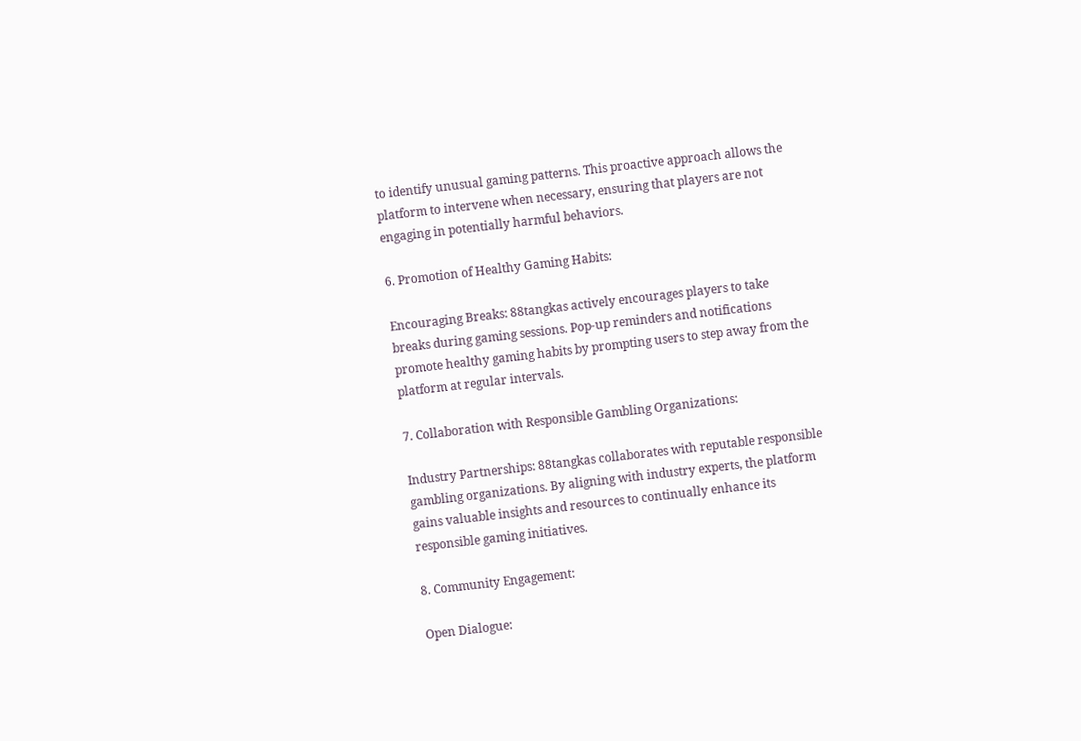to identify unusual gaming patterns. This proactive approach allows the platform to intervene when necessary, ensuring that players are not engaging in potentially harmful behaviors.

6. Promotion of Healthy Gaming Habits:

Encouraging Breaks: 88tangkas actively encourages players to take breaks during gaming sessions. Pop-up reminders and notifications promote healthy gaming habits by prompting users to step away from the platform at regular intervals.

7. Collaboration with Responsible Gambling Organizations:

Industry Partnerships: 88tangkas collaborates with reputable responsible gambling organizations. By aligning with industry experts, the platform gains valuable insights and resources to continually enhance its responsible gaming initiatives.

8. Community Engagement:

Open Dialogue: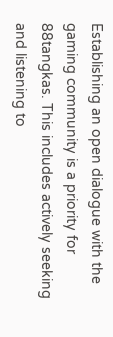Establishing an open dialogue with the gaming community is a priority for 88tangkas. This includes actively seeking and listening to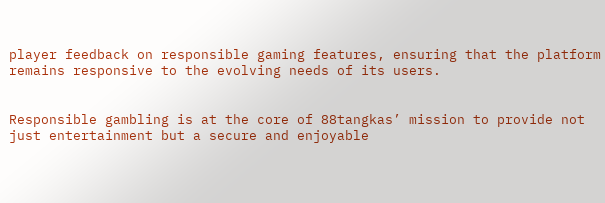player feedback on responsible gaming features, ensuring that the platform remains responsive to the evolving needs of its users.


Responsible gambling is at the core of 88tangkas’ mission to provide not just entertainment but a secure and enjoyable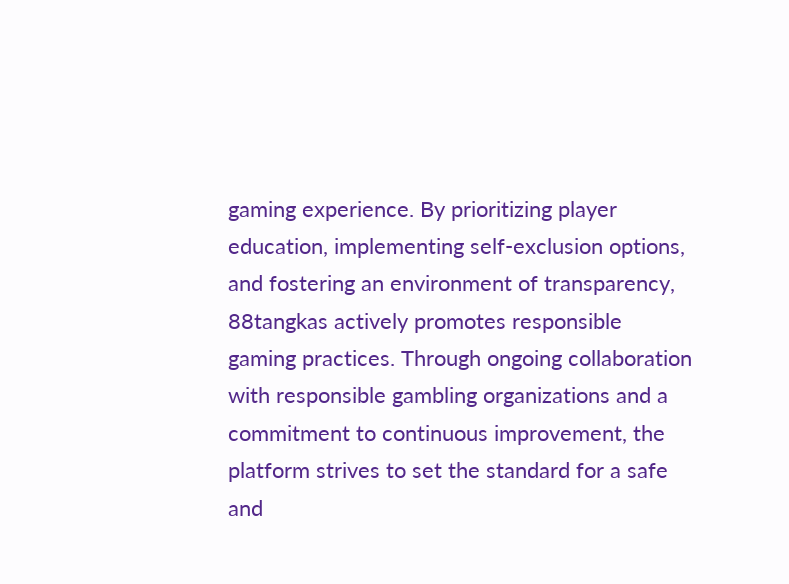gaming experience. By prioritizing player education, implementing self-exclusion options, and fostering an environment of transparency, 88tangkas actively promotes responsible gaming practices. Through ongoing collaboration with responsible gambling organizations and a commitment to continuous improvement, the platform strives to set the standard for a safe and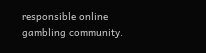responsible online gambling community.